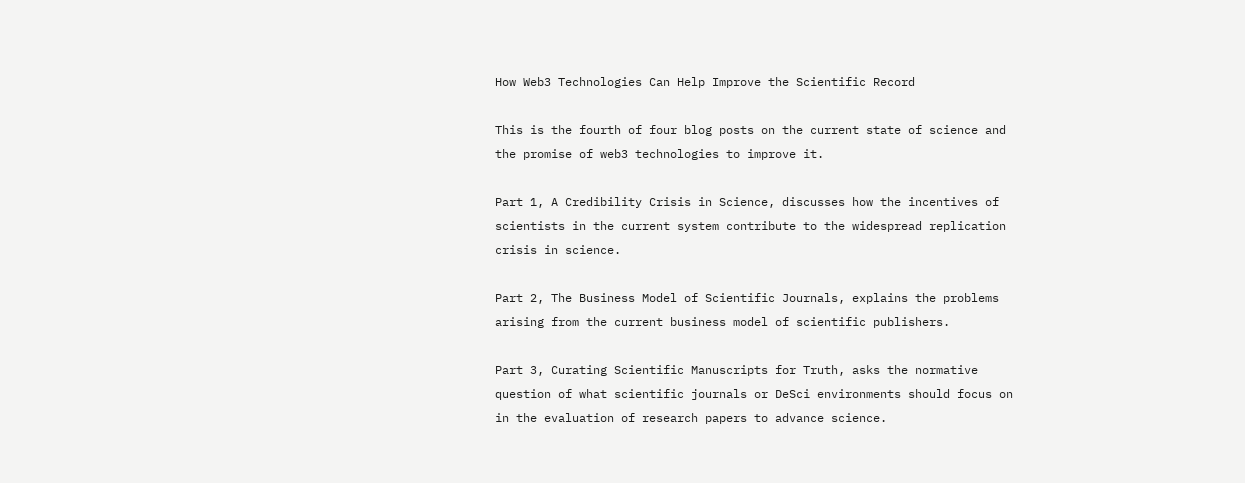How Web3 Technologies Can Help Improve the Scientific Record

This is the fourth of four blog posts on the current state of science and the promise of web3 technologies to improve it.

Part 1, A Credibility Crisis in Science, discusses how the incentives of scientists in the current system contribute to the widespread replication crisis in science.

Part 2, The Business Model of Scientific Journals, explains the problems arising from the current business model of scientific publishers.

Part 3, Curating Scientific Manuscripts for Truth, asks the normative question of what scientific journals or DeSci environments should focus on in the evaluation of research papers to advance science.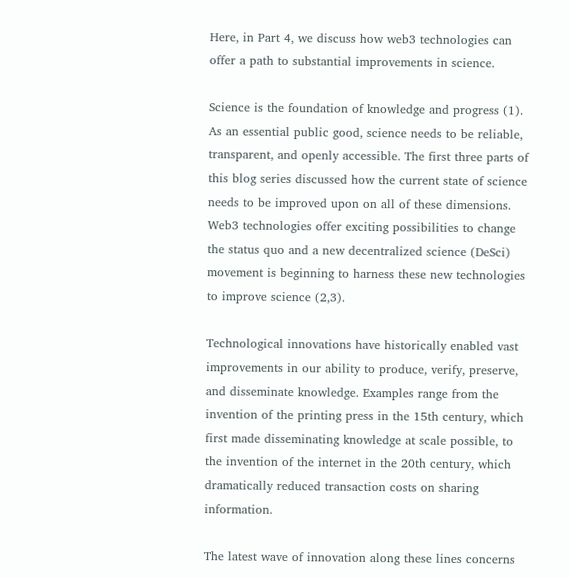Here, in Part 4, we discuss how web3 technologies can offer a path to substantial improvements in science.

Science is the foundation of knowledge and progress (1). As an essential public good, science needs to be reliable, transparent, and openly accessible. The first three parts of this blog series discussed how the current state of science needs to be improved upon on all of these dimensions. Web3 technologies offer exciting possibilities to change the status quo and a new decentralized science (DeSci) movement is beginning to harness these new technologies to improve science (2,3).

Technological innovations have historically enabled vast improvements in our ability to produce, verify, preserve, and disseminate knowledge. Examples range from the invention of the printing press in the 15th century, which first made disseminating knowledge at scale possible, to the invention of the internet in the 20th century, which dramatically reduced transaction costs on sharing information.

The latest wave of innovation along these lines concerns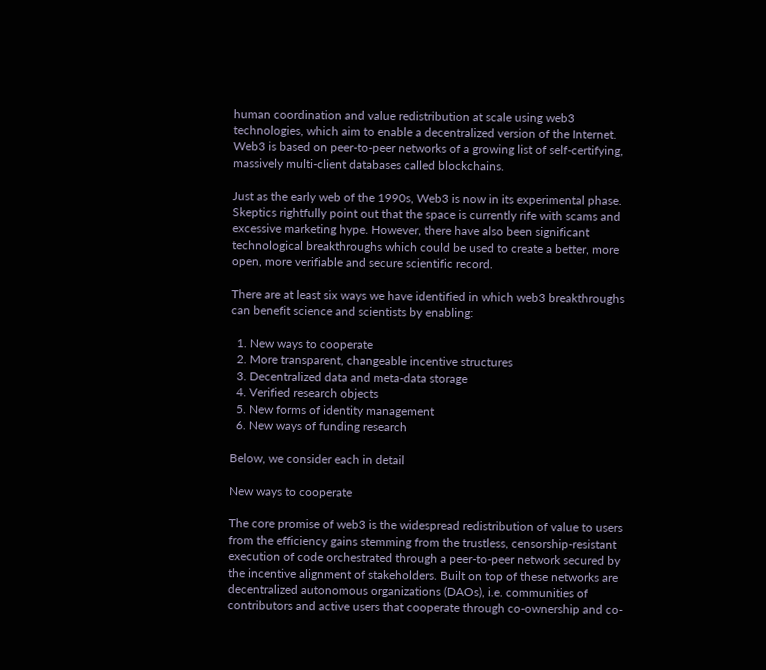human coordination and value redistribution at scale using web3 technologies, which aim to enable a decentralized version of the Internet. Web3 is based on peer-to-peer networks of a growing list of self-certifying, massively multi-client databases called blockchains.

Just as the early web of the 1990s, Web3 is now in its experimental phase. Skeptics rightfully point out that the space is currently rife with scams and excessive marketing hype. However, there have also been significant technological breakthroughs which could be used to create a better, more open, more verifiable and secure scientific record.

There are at least six ways we have identified in which web3 breakthroughs can benefit science and scientists by enabling:

  1. New ways to cooperate
  2. More transparent, changeable incentive structures
  3. Decentralized data and meta-data storage
  4. Verified research objects
  5. New forms of identity management
  6. New ways of funding research

Below, we consider each in detail

New ways to cooperate

The core promise of web3 is the widespread redistribution of value to users from the efficiency gains stemming from the trustless, censorship-resistant execution of code orchestrated through a peer-to-peer network secured by the incentive alignment of stakeholders. Built on top of these networks are decentralized autonomous organizations (DAOs), i.e. communities of contributors and active users that cooperate through co-ownership and co-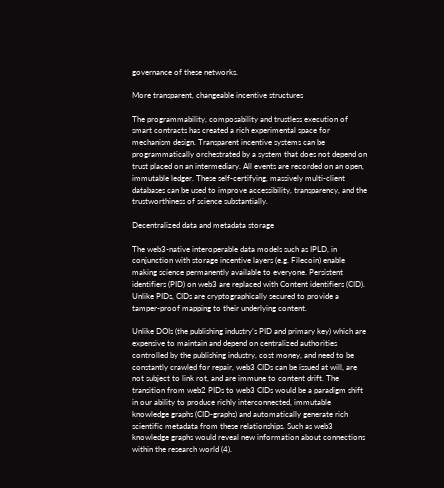governance of these networks.

More transparent, changeable incentive structures

The programmability, composability and trustless execution of smart contracts has created a rich experimental space for mechanism design. Transparent incentive systems can be programmatically orchestrated by a system that does not depend on trust placed on an intermediary. All events are recorded on an open, immutable ledger. These self-certifying, massively multi-client databases can be used to improve accessibility, transparency, and the trustworthiness of science substantially.

Decentralized data and metadata storage

The web3-native interoperable data models such as IPLD, in conjunction with storage incentive layers (e.g. Filecoin) enable making science permanently available to everyone. Persistent identifiers (PID) on web3 are replaced with Content identifiers (CID). Unlike PIDs, CIDs are cryptographically secured to provide a tamper-proof mapping to their underlying content.

Unlike DOIs (the publishing industry’s PID and primary key) which are expensive to maintain and depend on centralized authorities controlled by the publishing industry, cost money, and need to be constantly crawled for repair, web3 CIDs can be issued at will, are not subject to link rot, and are immune to content drift. The transition from web2 PIDs to web3 CIDs would be a paradigm shift in our ability to produce richly interconnected, immutable knowledge graphs (CID-graphs) and automatically generate rich scientific metadata from these relationships. Such as web3 knowledge graphs would reveal new information about connections within the research world (4).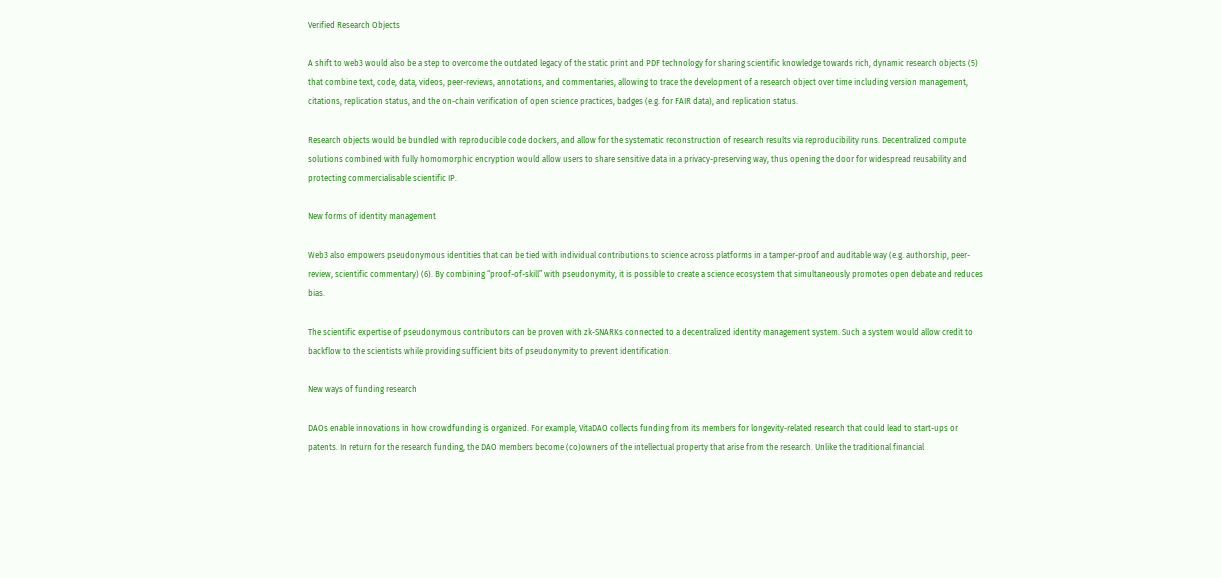Verified Research Objects

A shift to web3 would also be a step to overcome the outdated legacy of the static print and PDF technology for sharing scientific knowledge towards rich, dynamic research objects (5) that combine text, code, data, videos, peer-reviews, annotations, and commentaries, allowing to trace the development of a research object over time including version management, citations, replication status, and the on-chain verification of open science practices, badges (e.g. for FAIR data), and replication status.

Research objects would be bundled with reproducible code dockers, and allow for the systematic reconstruction of research results via reproducibility runs. Decentralized compute solutions combined with fully homomorphic encryption would allow users to share sensitive data in a privacy-preserving way, thus opening the door for widespread reusability and protecting commercialisable scientific IP.

New forms of identity management

Web3 also empowers pseudonymous identities that can be tied with individual contributions to science across platforms in a tamper-proof and auditable way (e.g. authorship, peer-review, scientific commentary) (6). By combining “proof-of-skill” with pseudonymity, it is possible to create a science ecosystem that simultaneously promotes open debate and reduces bias.

The scientific expertise of pseudonymous contributors can be proven with zk-SNARKs connected to a decentralized identity management system. Such a system would allow credit to backflow to the scientists while providing sufficient bits of pseudonymity to prevent identification.

New ways of funding research

DAOs enable innovations in how crowdfunding is organized. For example, VitaDAO collects funding from its members for longevity-related research that could lead to start-ups or patents. In return for the research funding, the DAO members become (co)owners of the intellectual property that arise from the research. Unlike the traditional financial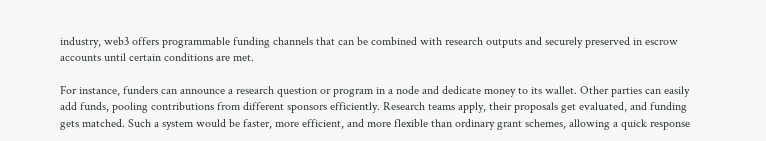industry, web3 offers programmable funding channels that can be combined with research outputs and securely preserved in escrow accounts until certain conditions are met.

For instance, funders can announce a research question or program in a node and dedicate money to its wallet. Other parties can easily add funds, pooling contributions from different sponsors efficiently. Research teams apply, their proposals get evaluated, and funding gets matched. Such a system would be faster, more efficient, and more flexible than ordinary grant schemes, allowing a quick response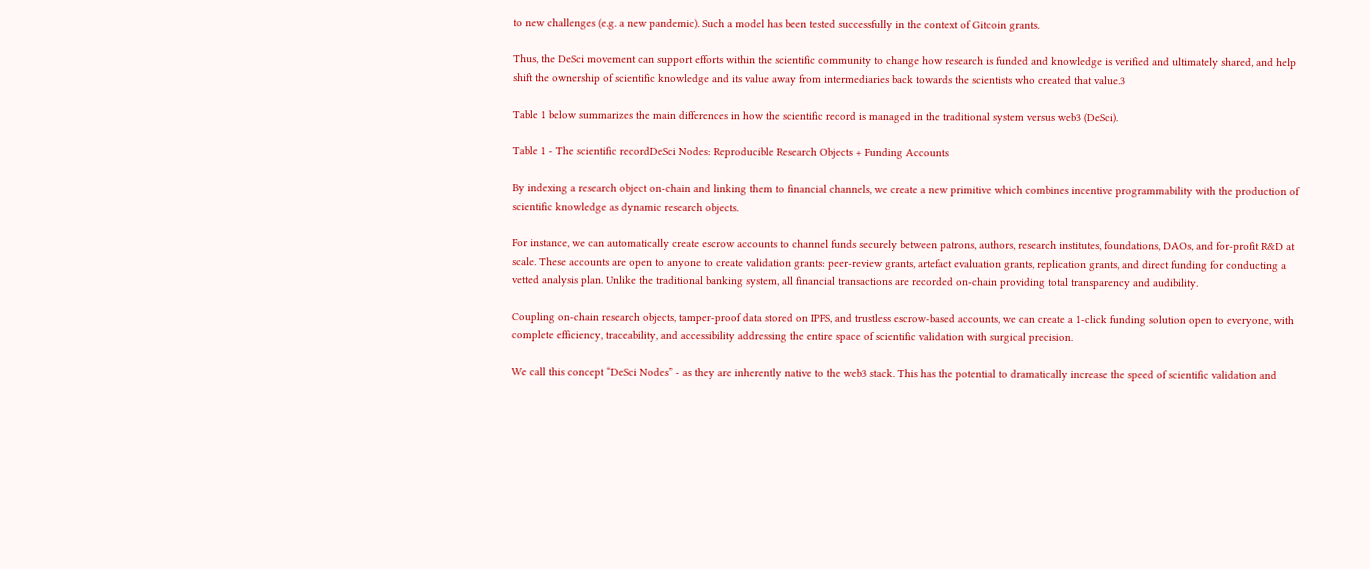to new challenges (e.g. a new pandemic). Such a model has been tested successfully in the context of Gitcoin grants.

Thus, the DeSci movement can support efforts within the scientific community to change how research is funded and knowledge is verified and ultimately shared, and help shift the ownership of scientific knowledge and its value away from intermediaries back towards the scientists who created that value.3

Table 1 below summarizes the main differences in how the scientific record is managed in the traditional system versus web3 (DeSci).

Table 1 - The scientific recordDeSci Nodes: Reproducible Research Objects + Funding Accounts

By indexing a research object on-chain and linking them to financial channels, we create a new primitive which combines incentive programmability with the production of scientific knowledge as dynamic research objects.

For instance, we can automatically create escrow accounts to channel funds securely between patrons, authors, research institutes, foundations, DAOs, and for-profit R&D at scale. These accounts are open to anyone to create validation grants: peer-review grants, artefact evaluation grants, replication grants, and direct funding for conducting a vetted analysis plan. Unlike the traditional banking system, all financial transactions are recorded on-chain providing total transparency and audibility.

Coupling on-chain research objects, tamper-proof data stored on IPFS, and trustless escrow-based accounts, we can create a 1-click funding solution open to everyone, with complete efficiency, traceability, and accessibility addressing the entire space of scientific validation with surgical precision.

We call this concept “DeSci Nodes” - as they are inherently native to the web3 stack. This has the potential to dramatically increase the speed of scientific validation and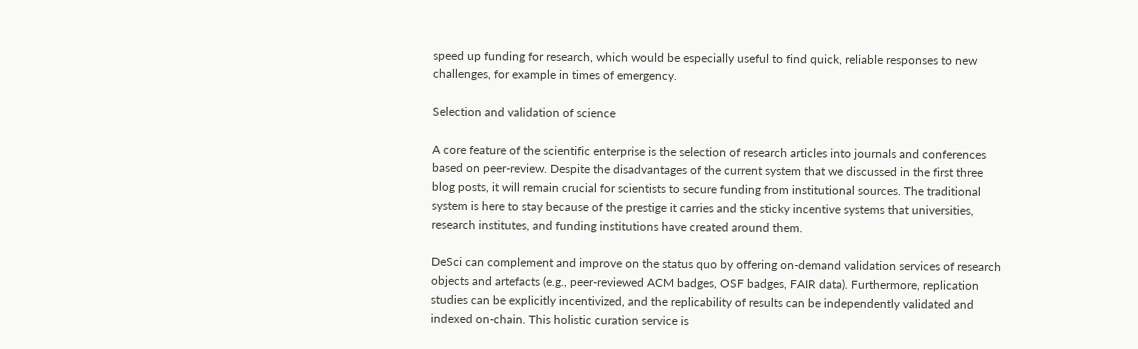speed up funding for research, which would be especially useful to find quick, reliable responses to new challenges, for example in times of emergency.

Selection and validation of science

A core feature of the scientific enterprise is the selection of research articles into journals and conferences based on peer-review. Despite the disadvantages of the current system that we discussed in the first three blog posts, it will remain crucial for scientists to secure funding from institutional sources. The traditional system is here to stay because of the prestige it carries and the sticky incentive systems that universities, research institutes, and funding institutions have created around them.

DeSci can complement and improve on the status quo by offering on-demand validation services of research objects and artefacts (e.g., peer-reviewed ACM badges, OSF badges, FAIR data). Furthermore, replication studies can be explicitly incentivized, and the replicability of results can be independently validated and indexed on-chain. This holistic curation service is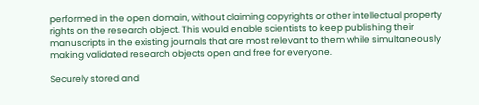performed in the open domain, without claiming copyrights or other intellectual property rights on the research object. This would enable scientists to keep publishing their manuscripts in the existing journals that are most relevant to them while simultaneously making validated research objects open and free for everyone.

Securely stored and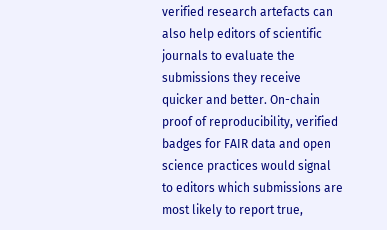verified research artefacts can also help editors of scientific journals to evaluate the submissions they receive quicker and better. On-chain proof of reproducibility, verified badges for FAIR data and open science practices would signal to editors which submissions are most likely to report true,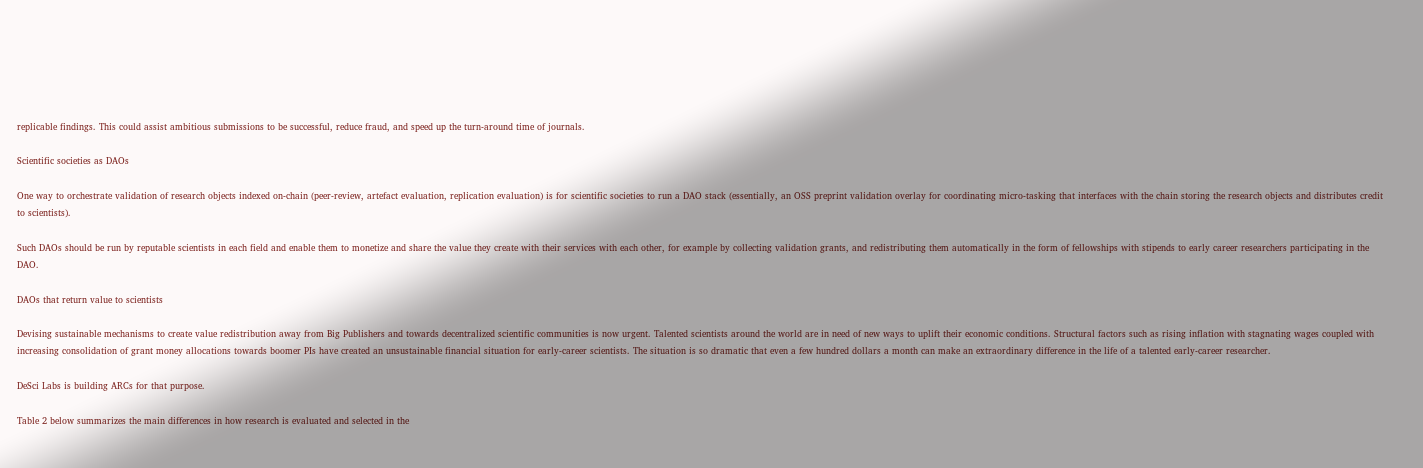replicable findings. This could assist ambitious submissions to be successful, reduce fraud, and speed up the turn-around time of journals.

Scientific societies as DAOs

One way to orchestrate validation of research objects indexed on-chain (peer-review, artefact evaluation, replication evaluation) is for scientific societies to run a DAO stack (essentially, an OSS preprint validation overlay for coordinating micro-tasking that interfaces with the chain storing the research objects and distributes credit to scientists).

Such DAOs should be run by reputable scientists in each field and enable them to monetize and share the value they create with their services with each other, for example by collecting validation grants, and redistributing them automatically in the form of fellowships with stipends to early career researchers participating in the DAO.

DAOs that return value to scientists

Devising sustainable mechanisms to create value redistribution away from Big Publishers and towards decentralized scientific communities is now urgent. Talented scientists around the world are in need of new ways to uplift their economic conditions. Structural factors such as rising inflation with stagnating wages coupled with increasing consolidation of grant money allocations towards boomer PIs have created an unsustainable financial situation for early-career scientists. The situation is so dramatic that even a few hundred dollars a month can make an extraordinary difference in the life of a talented early-career researcher.

DeSci Labs is building ARCs for that purpose.

Table 2 below summarizes the main differences in how research is evaluated and selected in the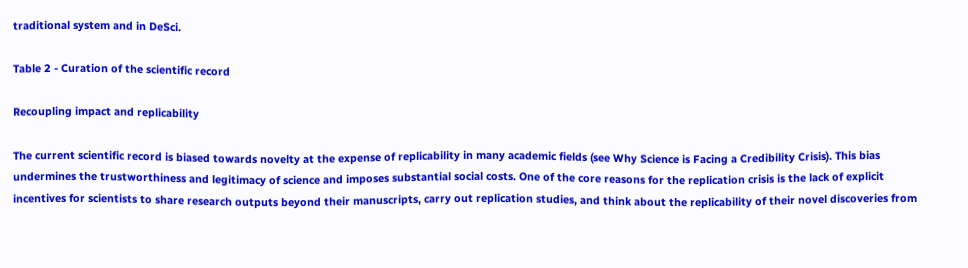traditional system and in DeSci.

Table 2 - Curation of the scientific record

Recoupling impact and replicability

The current scientific record is biased towards novelty at the expense of replicability in many academic fields (see Why Science is Facing a Credibility Crisis). This bias undermines the trustworthiness and legitimacy of science and imposes substantial social costs. One of the core reasons for the replication crisis is the lack of explicit incentives for scientists to share research outputs beyond their manuscripts, carry out replication studies, and think about the replicability of their novel discoveries from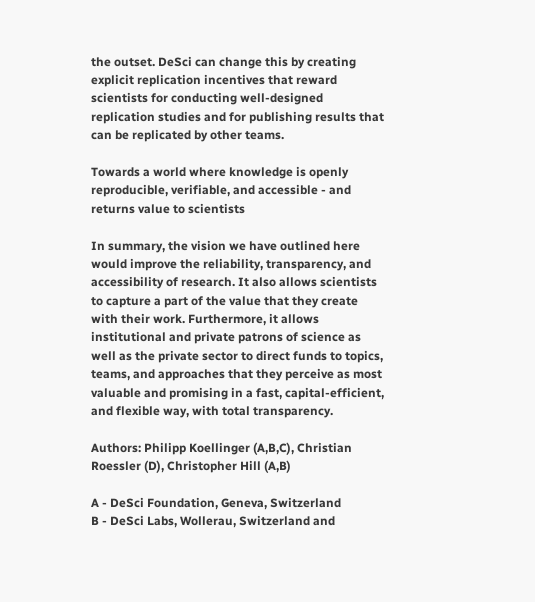the outset. DeSci can change this by creating explicit replication incentives that reward scientists for conducting well-designed replication studies and for publishing results that can be replicated by other teams.

Towards a world where knowledge is openly reproducible, verifiable, and accessible - and returns value to scientists

In summary, the vision we have outlined here would improve the reliability, transparency, and accessibility of research. It also allows scientists to capture a part of the value that they create with their work. Furthermore, it allows institutional and private patrons of science as well as the private sector to direct funds to topics, teams, and approaches that they perceive as most valuable and promising in a fast, capital-efficient, and flexible way, with total transparency.

Authors: Philipp Koellinger (A,B,C), Christian Roessler (D), Christopher Hill (A,B)

A - DeSci Foundation, Geneva, Switzerland
B - DeSci Labs, Wollerau, Switzerland and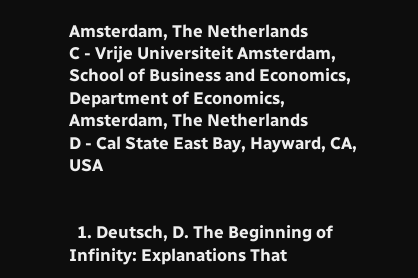Amsterdam, The Netherlands
C - Vrije Universiteit Amsterdam, School of Business and Economics, Department of Economics, Amsterdam, The Netherlands
D - Cal State East Bay, Hayward, CA, USA


  1. Deutsch, D. The Beginning of Infinity: Explanations That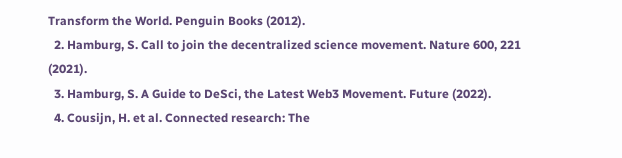Transform the World. Penguin Books (2012).
  2. Hamburg, S. Call to join the decentralized science movement. Nature 600, 221 (2021).
  3. Hamburg, S. A Guide to DeSci, the Latest Web3 Movement. Future (2022).
  4. Cousijn, H. et al. Connected research: The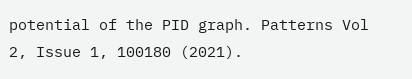potential of the PID graph. Patterns Vol 2, Issue 1, 100180 (2021).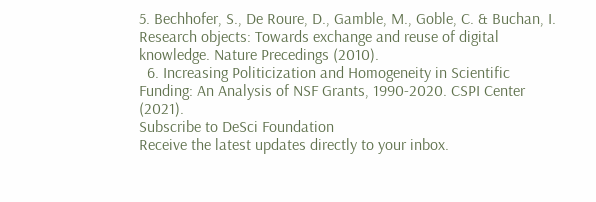5. Bechhofer, S., De Roure, D., Gamble, M., Goble, C. & Buchan, I. Research objects: Towards exchange and reuse of digital knowledge. Nature Precedings (2010).
  6. Increasing Politicization and Homogeneity in Scientific Funding: An Analysis of NSF Grants, 1990-2020. CSPI Center (2021).
Subscribe to DeSci Foundation
Receive the latest updates directly to your inbox.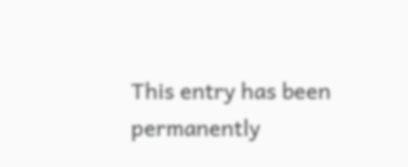This entry has been permanently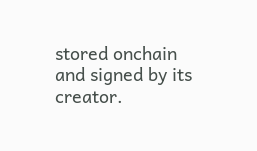stored onchain and signed by its creator.